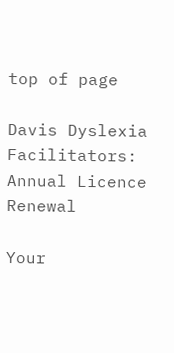top of page

Davis Dyslexia Facilitators:
Annual Licence Renewal

Your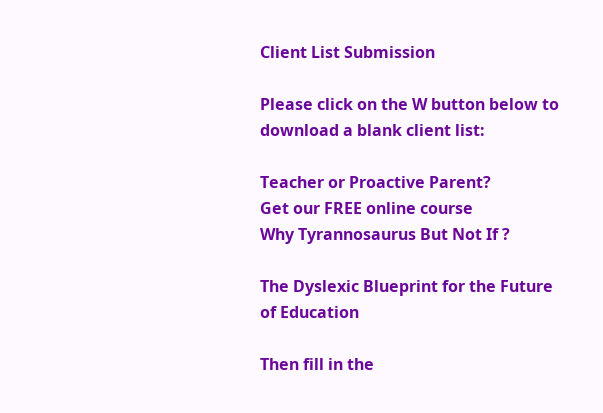Client List Submission

Please click on the W button below to download a blank client list:

Teacher or Proactive Parent?
Get our FREE online course
Why Tyrannosaurus But Not If ?

The Dyslexic Blueprint for the Future of Education

Then fill in the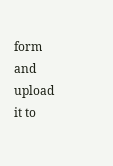form and upload it to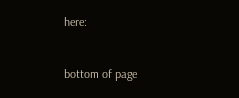here:


bottom of page